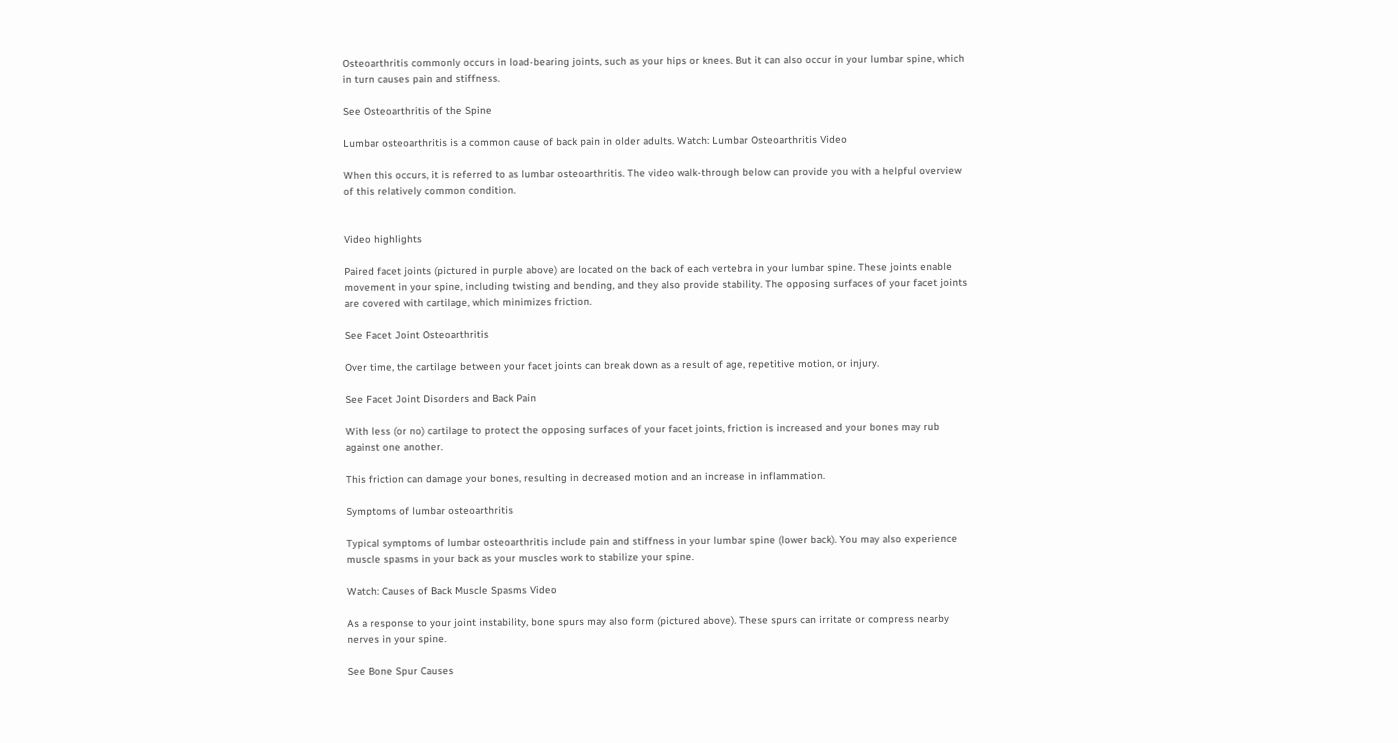Osteoarthritis commonly occurs in load-bearing joints, such as your hips or knees. But it can also occur in your lumbar spine, which in turn causes pain and stiffness.

See Osteoarthritis of the Spine

Lumbar osteoarthritis is a common cause of back pain in older adults. Watch: Lumbar Osteoarthritis Video

When this occurs, it is referred to as lumbar osteoarthritis. The video walk-through below can provide you with a helpful overview of this relatively common condition.


Video highlights

Paired facet joints (pictured in purple above) are located on the back of each vertebra in your lumbar spine. These joints enable movement in your spine, including twisting and bending, and they also provide stability. The opposing surfaces of your facet joints are covered with cartilage, which minimizes friction.

See Facet Joint Osteoarthritis

Over time, the cartilage between your facet joints can break down as a result of age, repetitive motion, or injury.

See Facet Joint Disorders and Back Pain

With less (or no) cartilage to protect the opposing surfaces of your facet joints, friction is increased and your bones may rub against one another.

This friction can damage your bones, resulting in decreased motion and an increase in inflammation.

Symptoms of lumbar osteoarthritis

Typical symptoms of lumbar osteoarthritis include pain and stiffness in your lumbar spine (lower back). You may also experience muscle spasms in your back as your muscles work to stabilize your spine.

Watch: Causes of Back Muscle Spasms Video

As a response to your joint instability, bone spurs may also form (pictured above). These spurs can irritate or compress nearby nerves in your spine.

See Bone Spur Causes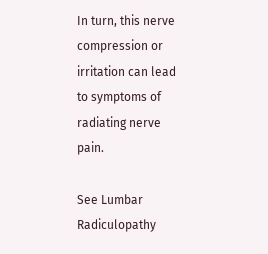In turn, this nerve compression or irritation can lead to symptoms of radiating nerve pain.

See Lumbar Radiculopathy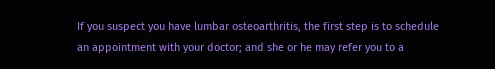If you suspect you have lumbar osteoarthritis, the first step is to schedule an appointment with your doctor; and she or he may refer you to a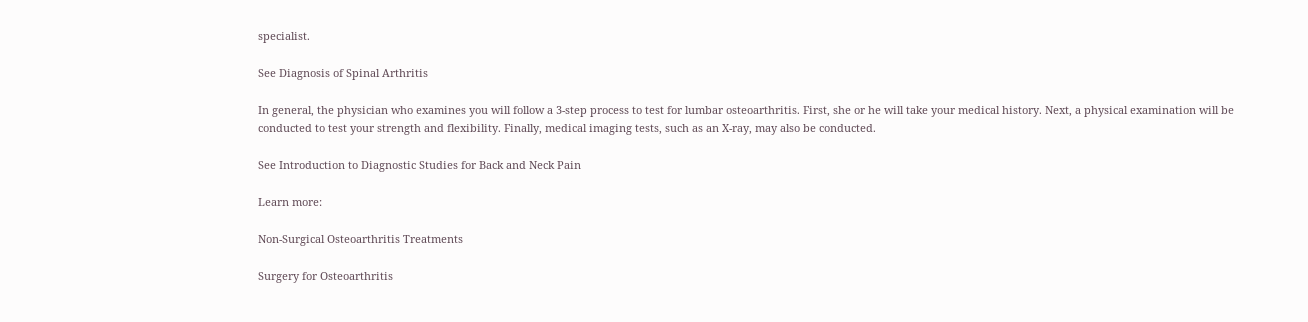specialist.

See Diagnosis of Spinal Arthritis

In general, the physician who examines you will follow a 3-step process to test for lumbar osteoarthritis. First, she or he will take your medical history. Next, a physical examination will be conducted to test your strength and flexibility. Finally, medical imaging tests, such as an X-ray, may also be conducted.

See Introduction to Diagnostic Studies for Back and Neck Pain

Learn more:

Non-Surgical Osteoarthritis Treatments

Surgery for Osteoarthritis